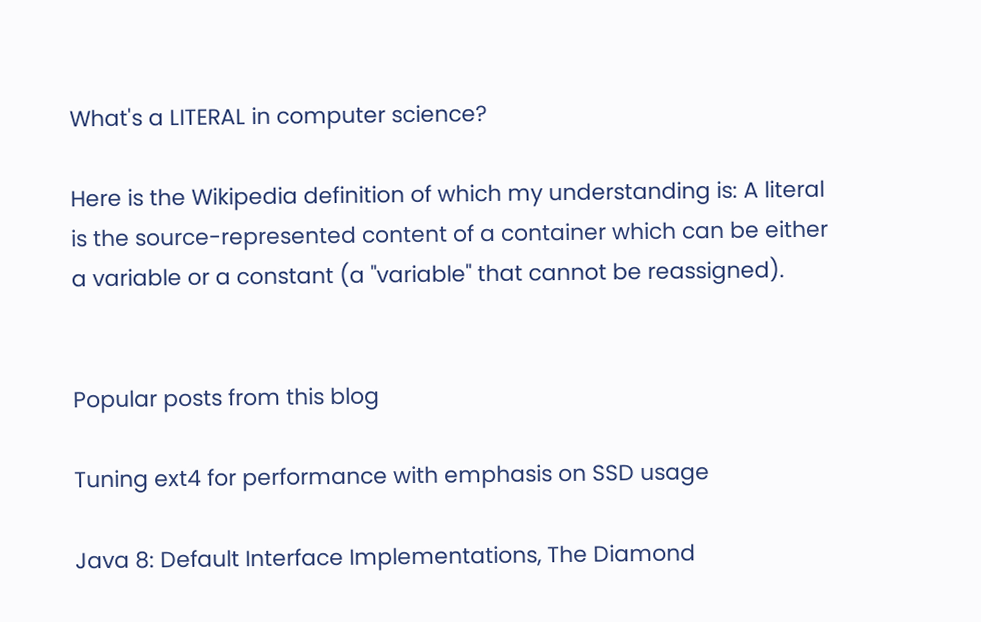What's a LITERAL in computer science?

Here is the Wikipedia definition of which my understanding is: A literal is the source-represented content of a container which can be either a variable or a constant (a "variable" that cannot be reassigned).


Popular posts from this blog

Tuning ext4 for performance with emphasis on SSD usage

Java 8: Default Interface Implementations, The Diamond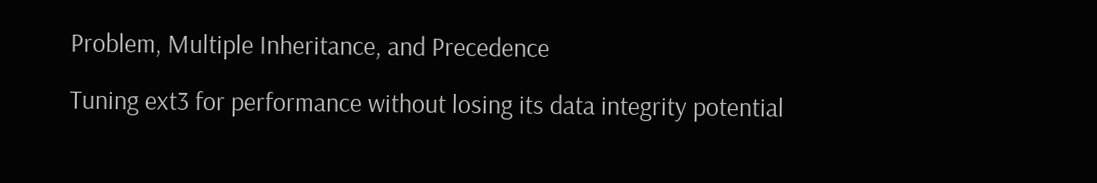Problem, Multiple Inheritance, and Precedence

Tuning ext3 for performance without losing its data integrity potential